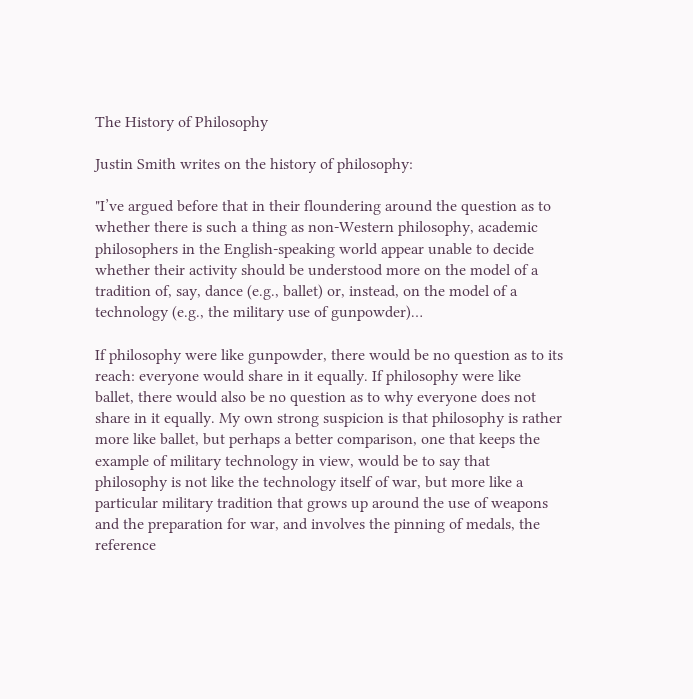The History of Philosophy

Justin Smith writes on the history of philosophy:

"I’ve argued before that in their floundering around the question as to whether there is such a thing as non-Western philosophy, academic philosophers in the English-speaking world appear unable to decide whether their activity should be understood more on the model of a tradition of, say, dance (e.g., ballet) or, instead, on the model of a technology (e.g., the military use of gunpowder)…

If philosophy were like gunpowder, there would be no question as to its reach: everyone would share in it equally. If philosophy were like ballet, there would also be no question as to why everyone does not share in it equally. My own strong suspicion is that philosophy is rather more like ballet, but perhaps a better comparison, one that keeps the example of military technology in view, would be to say that philosophy is not like the technology itself of war, but more like a particular military tradition that grows up around the use of weapons and the preparation for war, and involves the pinning of medals, the reference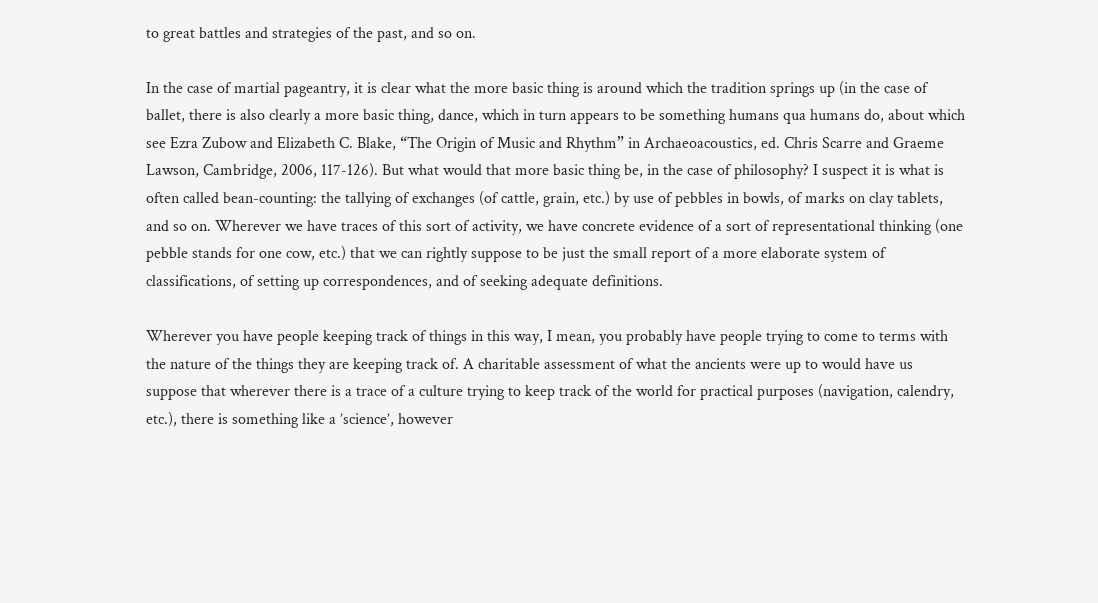to great battles and strategies of the past, and so on.

In the case of martial pageantry, it is clear what the more basic thing is around which the tradition springs up (in the case of ballet, there is also clearly a more basic thing, dance, which in turn appears to be something humans qua humans do, about which see Ezra Zubow and Elizabeth C. Blake, “The Origin of Music and Rhythm” in Archaeoacoustics, ed. Chris Scarre and Graeme Lawson, Cambridge, 2006, 117-126). But what would that more basic thing be, in the case of philosophy? I suspect it is what is often called bean-counting: the tallying of exchanges (of cattle, grain, etc.) by use of pebbles in bowls, of marks on clay tablets, and so on. Wherever we have traces of this sort of activity, we have concrete evidence of a sort of representational thinking (one pebble stands for one cow, etc.) that we can rightly suppose to be just the small report of a more elaborate system of classifications, of setting up correspondences, and of seeking adequate definitions.

Wherever you have people keeping track of things in this way, I mean, you probably have people trying to come to terms with the nature of the things they are keeping track of. A charitable assessment of what the ancients were up to would have us suppose that wherever there is a trace of a culture trying to keep track of the world for practical purposes (navigation, calendry, etc.), there is something like a ’science’, however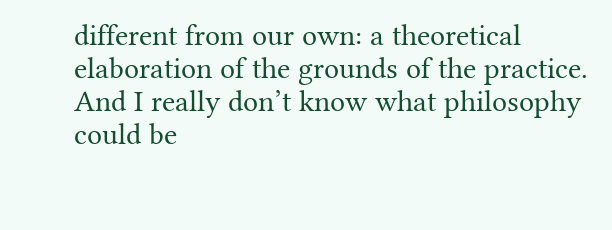different from our own: a theoretical elaboration of the grounds of the practice. And I really don’t know what philosophy could be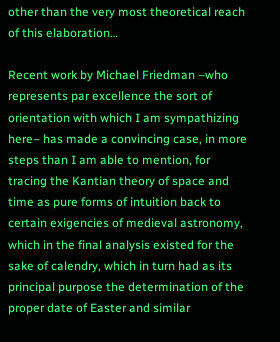other than the very most theoretical reach of this elaboration…

Recent work by Michael Friedman –who represents par excellence the sort of orientation with which I am sympathizing here– has made a convincing case, in more steps than I am able to mention, for tracing the Kantian theory of space and time as pure forms of intuition back to certain exigencies of medieval astronomy, which in the final analysis existed for the sake of calendry, which in turn had as its principal purpose the determination of the proper date of Easter and similar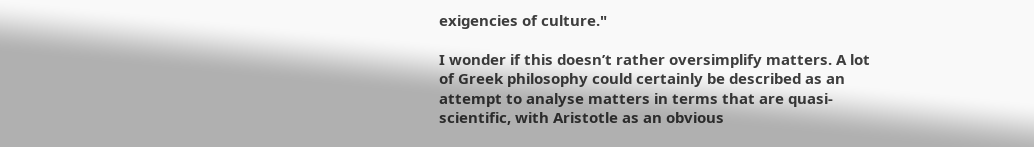exigencies of culture."

I wonder if this doesn’t rather oversimplify matters. A lot of Greek philosophy could certainly be described as an attempt to analyse matters in terms that are quasi-scientific, with Aristotle as an obvious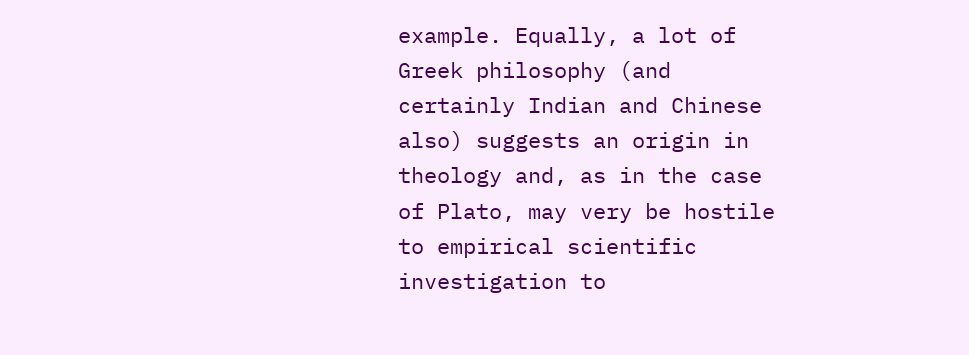example. Equally, a lot of Greek philosophy (and certainly Indian and Chinese also) suggests an origin in theology and, as in the case of Plato, may very be hostile to empirical scientific investigation to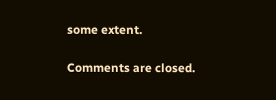some extent.

Comments are closed.